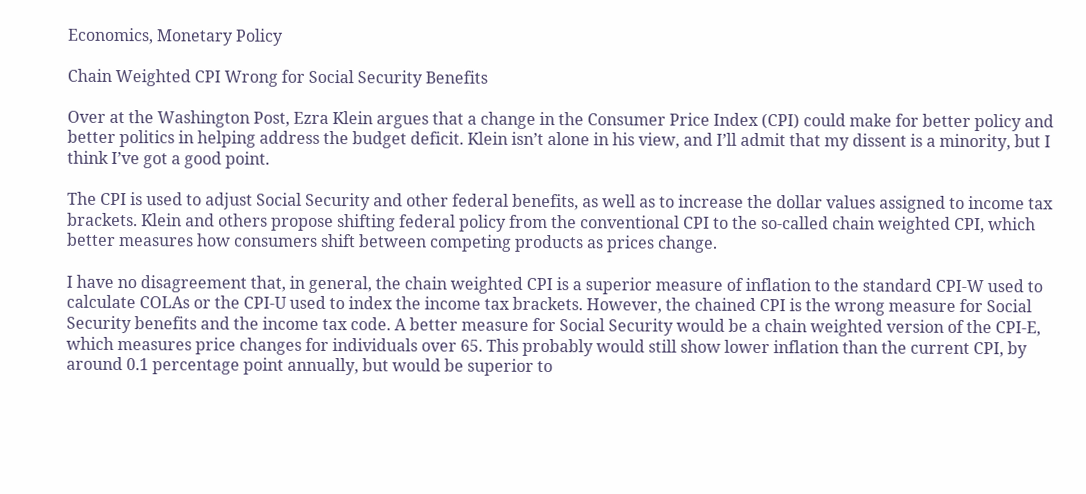Economics, Monetary Policy

Chain Weighted CPI Wrong for Social Security Benefits

Over at the Washington Post, Ezra Klein argues that a change in the Consumer Price Index (CPI) could make for better policy and better politics in helping address the budget deficit. Klein isn’t alone in his view, and I’ll admit that my dissent is a minority, but I think I’ve got a good point.

The CPI is used to adjust Social Security and other federal benefits, as well as to increase the dollar values assigned to income tax brackets. Klein and others propose shifting federal policy from the conventional CPI to the so-called chain weighted CPI, which better measures how consumers shift between competing products as prices change.

I have no disagreement that, in general, the chain weighted CPI is a superior measure of inflation to the standard CPI-W used to calculate COLAs or the CPI-U used to index the income tax brackets. However, the chained CPI is the wrong measure for Social Security benefits and the income tax code. A better measure for Social Security would be a chain weighted version of the CPI-E, which measures price changes for individuals over 65. This probably would still show lower inflation than the current CPI, by around 0.1 percentage point annually, but would be superior to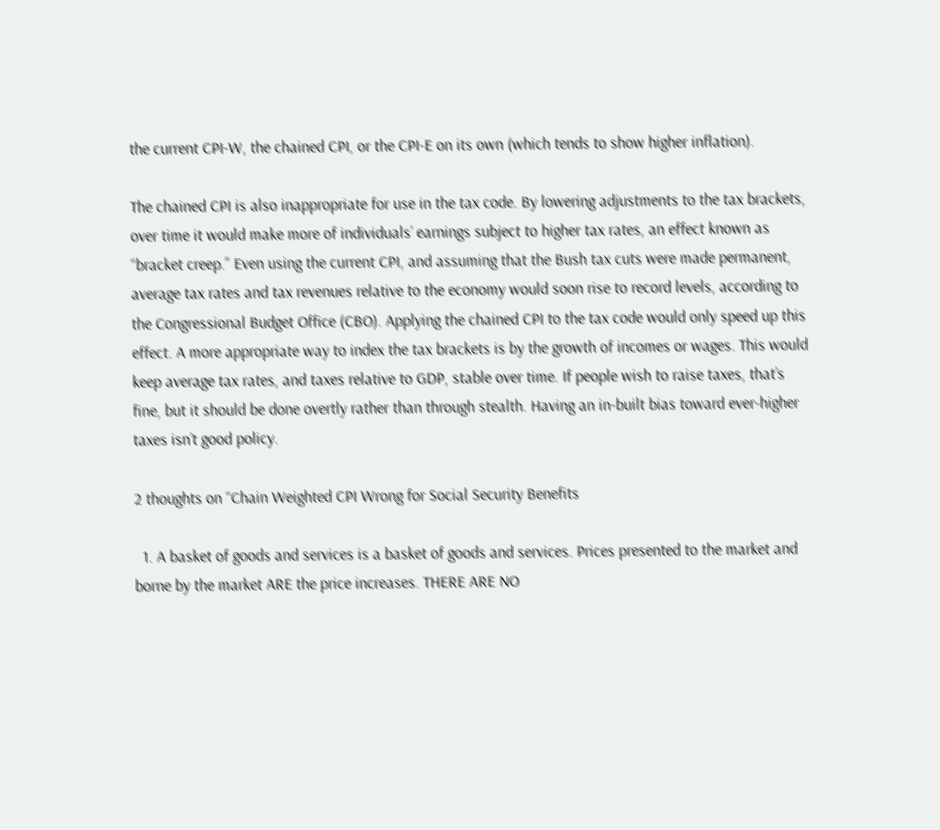the current CPI-W, the chained CPI, or the CPI-E on its own (which tends to show higher inflation).

The chained CPI is also inappropriate for use in the tax code. By lowering adjustments to the tax brackets, over time it would make more of individuals’ earnings subject to higher tax rates, an effect known as “bracket creep.” Even using the current CPI, and assuming that the Bush tax cuts were made permanent, average tax rates and tax revenues relative to the economy would soon rise to record levels, according to the Congressional Budget Office (CBO). Applying the chained CPI to the tax code would only speed up this effect. A more appropriate way to index the tax brackets is by the growth of incomes or wages. This would keep average tax rates, and taxes relative to GDP, stable over time. If people wish to raise taxes, that’s fine, but it should be done overtly rather than through stealth. Having an in-built bias toward ever-higher taxes isn’t good policy.

2 thoughts on “Chain Weighted CPI Wrong for Social Security Benefits

  1. A basket of goods and services is a basket of goods and services. Prices presented to the market and borne by the market ARE the price increases. THERE ARE NO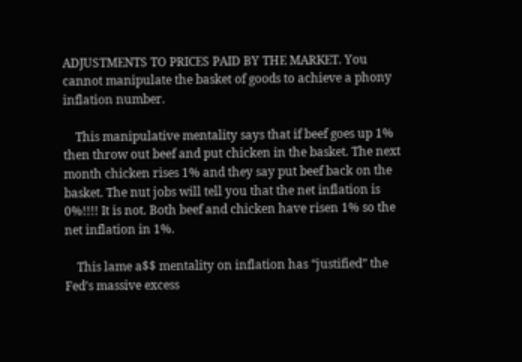ADJUSTMENTS TO PRICES PAID BY THE MARKET. You cannot manipulate the basket of goods to achieve a phony inflation number.

    This manipulative mentality says that if beef goes up 1% then throw out beef and put chicken in the basket. The next month chicken rises 1% and they say put beef back on the basket. The nut jobs will tell you that the net inflation is 0%!!!! It is not. Both beef and chicken have risen 1% so the net inflation in 1%.

    This lame a$$ mentality on inflation has “justified” the Fed’s massive excess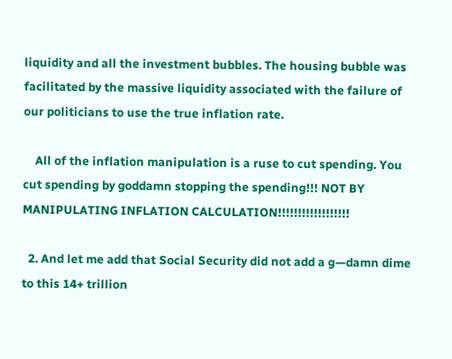liquidity and all the investment bubbles. The housing bubble was facilitated by the massive liquidity associated with the failure of our politicians to use the true inflation rate.

    All of the inflation manipulation is a ruse to cut spending. You cut spending by goddamn stopping the spending!!! NOT BY MANIPULATING INFLATION CALCULATION!!!!!!!!!!!!!!!!!!

  2. And let me add that Social Security did not add a g—damn dime to this 14+ trillion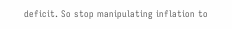deficit. So stop manipulating inflation to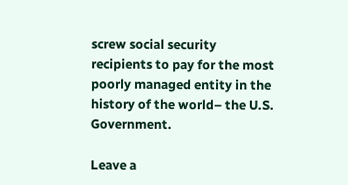screw social security recipients to pay for the most poorly managed entity in the history of the world– the U.S. Government.

Leave a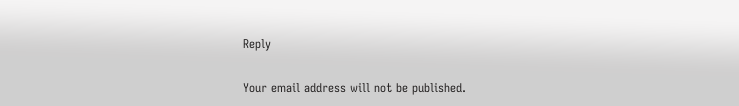Reply

Your email address will not be published.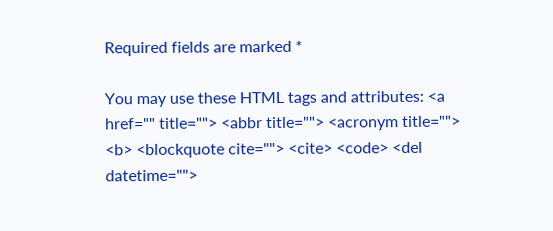Required fields are marked *

You may use these HTML tags and attributes: <a href="" title=""> <abbr title=""> <acronym title=""> <b> <blockquote cite=""> <cite> <code> <del datetime="">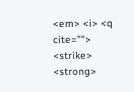<em> <i> <q cite=""> <strike> <strong>